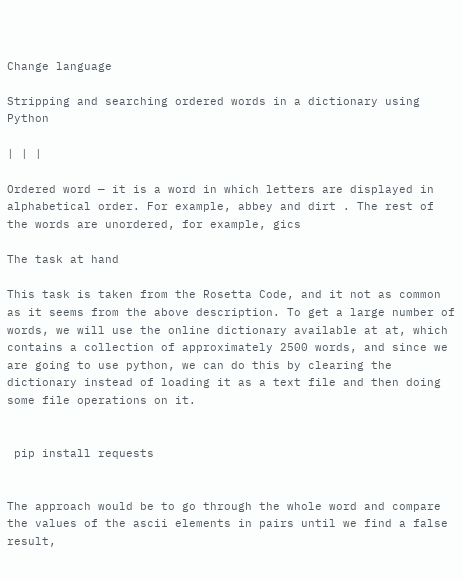Change language

Stripping and searching ordered words in a dictionary using Python

| | |

Ordered word — it is a word in which letters are displayed in alphabetical order. For example, abbey and dirt . The rest of the words are unordered, for example, gics

The task at hand

This task is taken from the Rosetta Code, and it not as common as it seems from the above description. To get a large number of words, we will use the online dictionary available at at, which contains a collection of approximately 2500 words, and since we are going to use python, we can do this by clearing the dictionary instead of loading it as a text file and then doing some file operations on it.


 pip install requests


The approach would be to go through the whole word and compare the values of the ascii elements in pairs until we find a false result,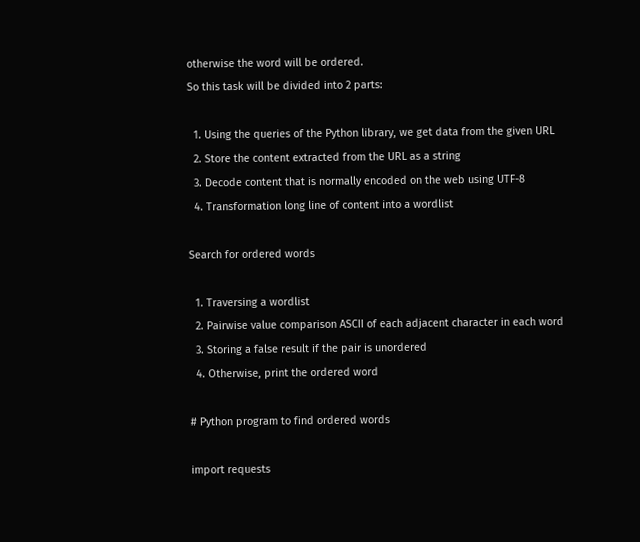otherwise the word will be ordered.
So this task will be divided into 2 parts:

  1. Using the queries of the Python library, we get data from the given URL
  2. Store the content extracted from the URL as a string
  3. Decode content that is normally encoded on the web using UTF-8
  4. Transformation long line of content into a wordlist

Search for ordered words

  1. Traversing a wordlist
  2. Pairwise value comparison ASCII of each adjacent character in each word
  3. Storing a false result if the pair is unordered
  4. Otherwise, print the ordered word

# Python program to find ordered words

import requests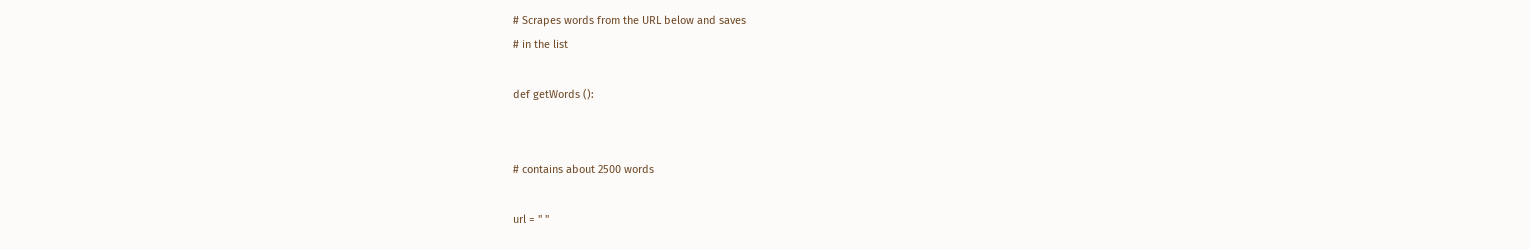# Scrapes words from the URL below and saves
# in the list

def getWords ():


# contains about 2500 words

url = " "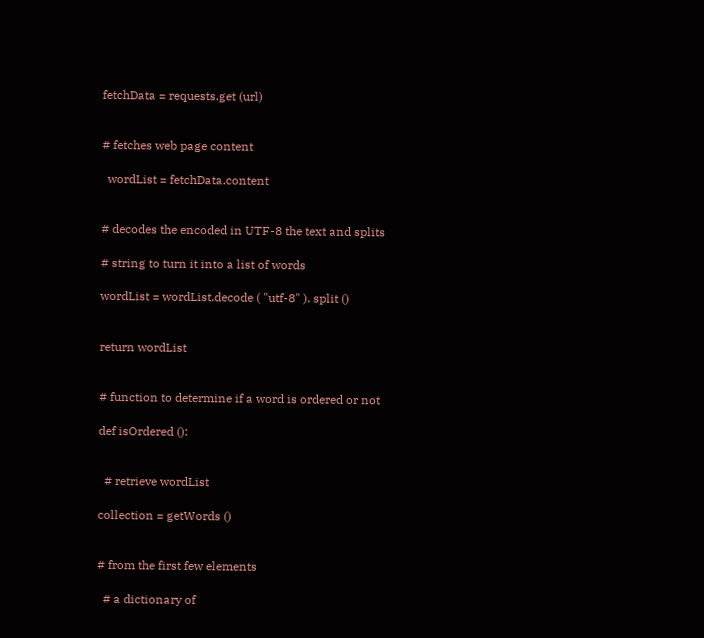fetchData = requests.get (url)


# fetches web page content

  wordList = fetchData.content


# decodes the encoded in UTF-8 the text and splits

# string to turn it into a list of words

wordList = wordList.decode ( "utf-8" ). split ()


return wordList


# function to determine if a word is ordered or not

def isOrdered ():


  # retrieve wordList

collection = getWords ()


# from the first few elements

  # a dictionary of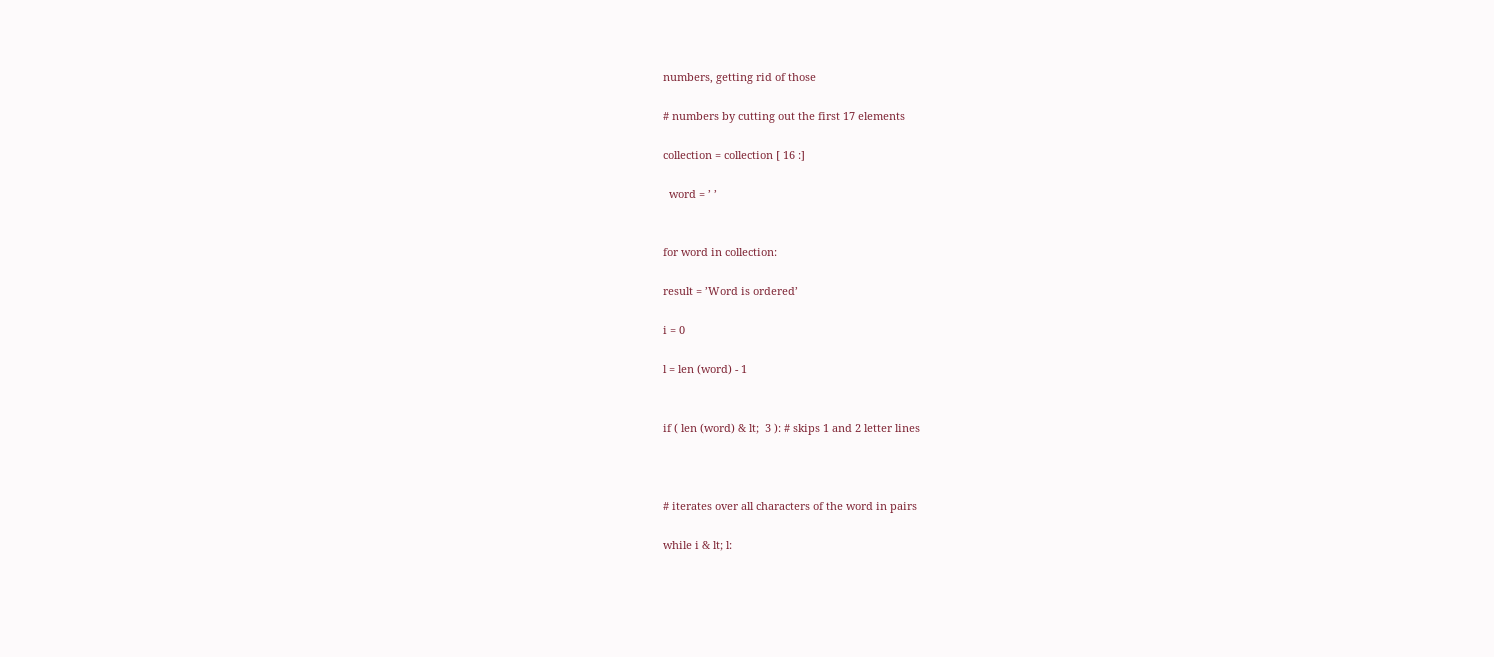numbers, getting rid of those

# numbers by cutting out the first 17 elements

collection = collection [ 16 :]

  word = ’ ’


for word in collection:

result = ’Word is ordered’

i = 0

l = len (word) - 1


if ( len (word) & lt;  3 ): # skips 1 and 2 letter lines



# iterates over all characters of the word in pairs

while i & lt; l: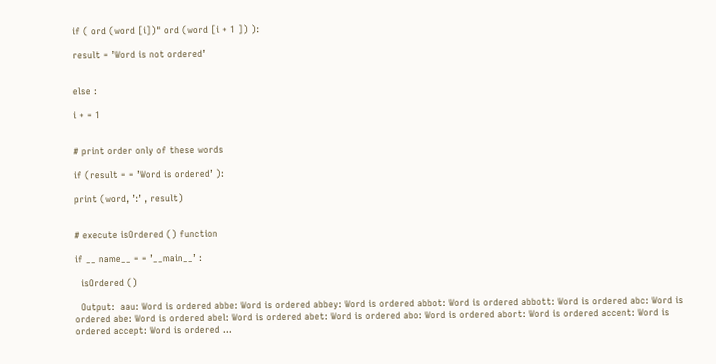if ( ord (word [i])" ord (word [i + 1 ]) ):

result = ’Word is not ordered’


else :

i + = 1


# print order only of these words

if (result = = ’Word is ordered’ ):

print (word, ’:’ , result)


# execute isOrdered () function

if __ name__ = = ’__main__’ :

  isOrdered ()

  Output:  aau: Word is ordered abbe: Word is ordered abbey: Word is ordered abbot: Word is ordered abbott: Word is ordered abc: Word is ordered abe: Word is ordered abel: Word is ordered abet: Word is ordered abo: Word is ordered abort: Word is ordered accent: Word is ordered accept: Word is ordered ...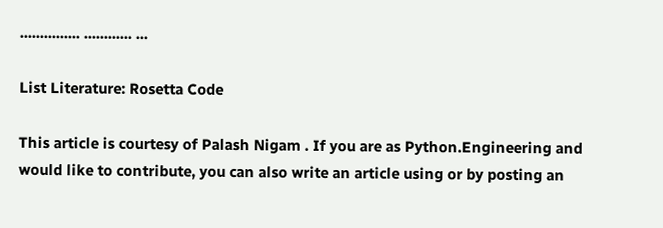............... ............ ...

List Literature: Rosetta Code

This article is courtesy of Palash Nigam . If you are as Python.Engineering and would like to contribute, you can also write an article using or by posting an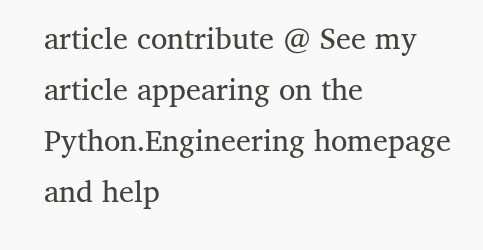article contribute @ See my article appearing on the Python.Engineering homepage and help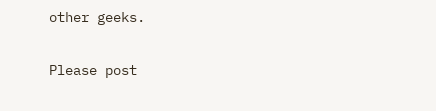other geeks.

Please post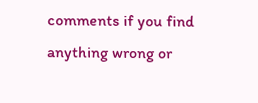comments if you find anything wrong or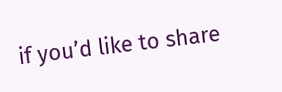if you’d like to share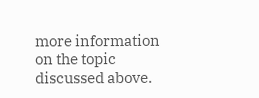more information on the topic discussed above.